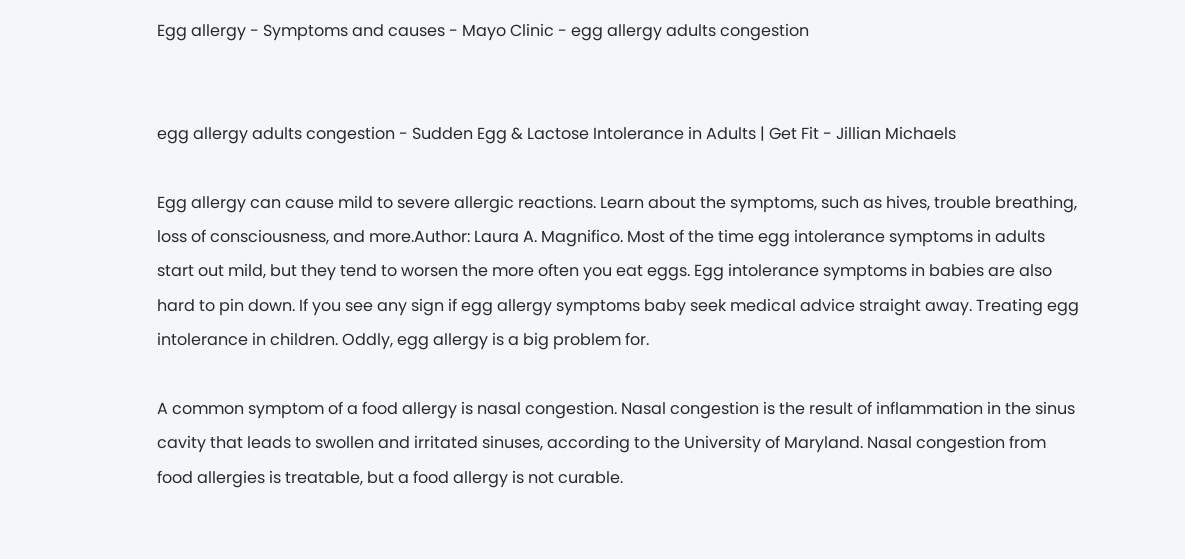Egg allergy - Symptoms and causes - Mayo Clinic - egg allergy adults congestion


egg allergy adults congestion - Sudden Egg & Lactose Intolerance in Adults | Get Fit - Jillian Michaels

Egg allergy can cause mild to severe allergic reactions. Learn about the symptoms, such as hives, trouble breathing, loss of consciousness, and more.Author: Laura A. Magnifico. Most of the time egg intolerance symptoms in adults start out mild, but they tend to worsen the more often you eat eggs. Egg intolerance symptoms in babies are also hard to pin down. If you see any sign if egg allergy symptoms baby seek medical advice straight away. Treating egg intolerance in children. Oddly, egg allergy is a big problem for.

A common symptom of a food allergy is nasal congestion. Nasal congestion is the result of inflammation in the sinus cavity that leads to swollen and irritated sinuses, according to the University of Maryland. Nasal congestion from food allergies is treatable, but a food allergy is not curable.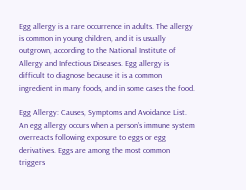Egg allergy is a rare occurrence in adults. The allergy is common in young children, and it is usually outgrown, according to the National Institute of Allergy and Infectious Diseases. Egg allergy is difficult to diagnose because it is a common ingredient in many foods, and in some cases the food.

Egg Allergy: Causes, Symptoms and Avoidance List. An egg allergy occurs when a person’s immune system overreacts following exposure to eggs or egg derivatives. Eggs are among the most common triggers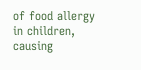of food allergy in children, causing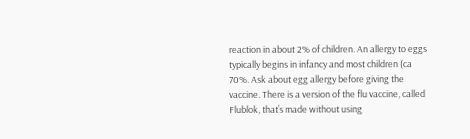reaction in about 2% of children. An allergy to eggs typically begins in infancy and most children (ca 70%. Ask about egg allergy before giving the vaccine. There is a version of the flu vaccine, called Flublok, that’s made without using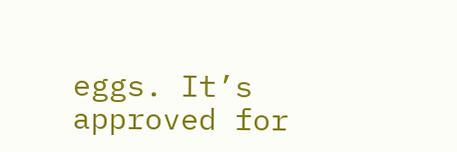eggs. It’s approved for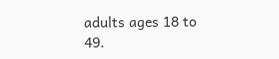adults ages 18 to 49.